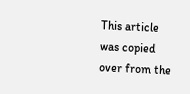This article was copied over from the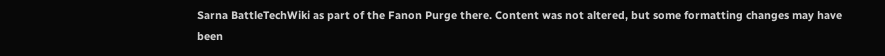Sarna BattleTechWiki as part of the Fanon Purge there. Content was not altered, but some formatting changes may have been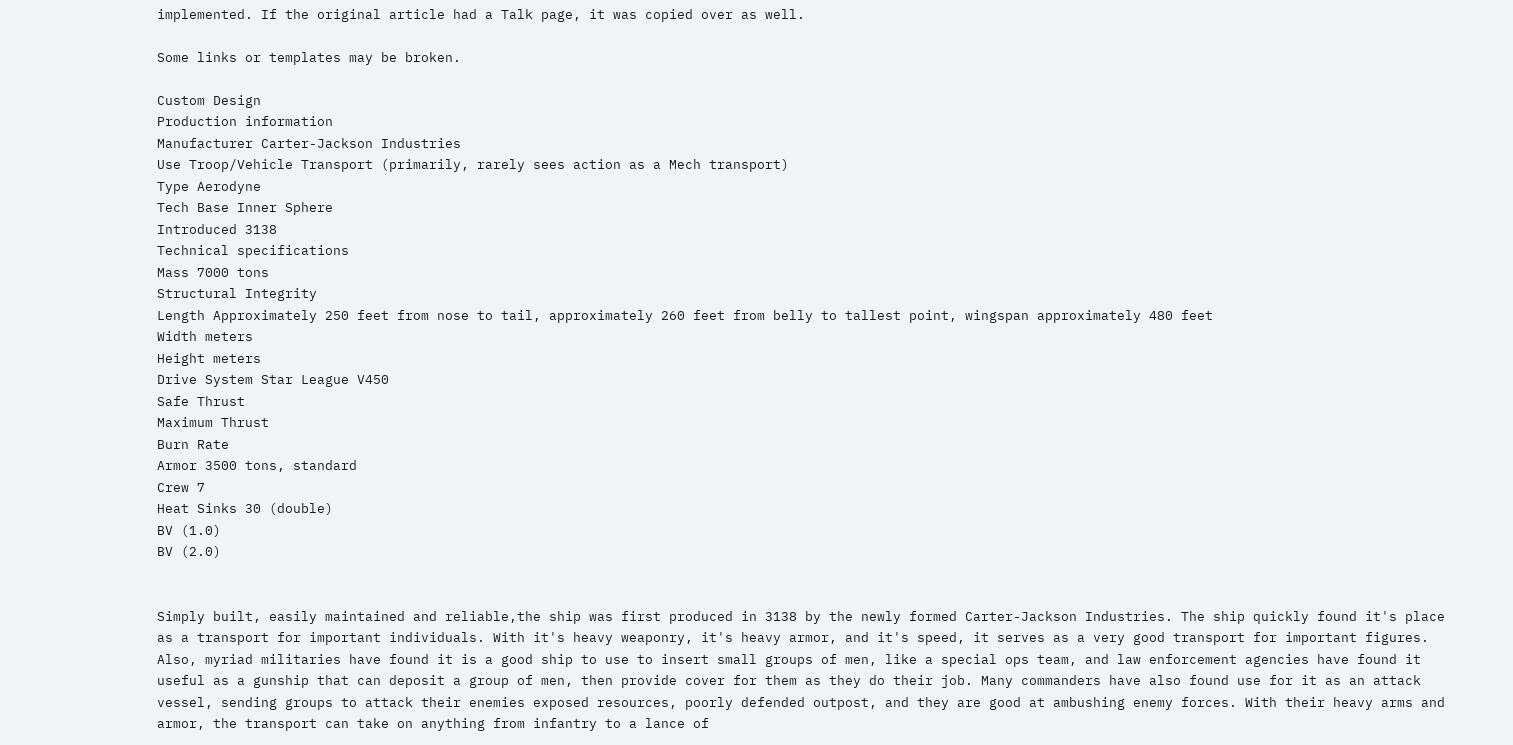implemented. If the original article had a Talk page, it was copied over as well.

Some links or templates may be broken.

Custom Design
Production information
Manufacturer Carter-Jackson Industries
Use Troop/Vehicle Transport (primarily, rarely sees action as a Mech transport)
Type Aerodyne
Tech Base Inner Sphere
Introduced 3138
Technical specifications
Mass 7000 tons
Structural Integrity
Length Approximately 250 feet from nose to tail, approximately 260 feet from belly to tallest point, wingspan approximately 480 feet
Width meters
Height meters
Drive System Star League V450
Safe Thrust
Maximum Thrust
Burn Rate
Armor 3500 tons, standard
Crew 7
Heat Sinks 30 (double)
BV (1.0)
BV (2.0)


Simply built, easily maintained and reliable,the ship was first produced in 3138 by the newly formed Carter-Jackson Industries. The ship quickly found it's place as a transport for important individuals. With it's heavy weaponry, it's heavy armor, and it's speed, it serves as a very good transport for important figures. Also, myriad militaries have found it is a good ship to use to insert small groups of men, like a special ops team, and law enforcement agencies have found it useful as a gunship that can deposit a group of men, then provide cover for them as they do their job. Many commanders have also found use for it as an attack vessel, sending groups to attack their enemies exposed resources, poorly defended outpost, and they are good at ambushing enemy forces. With their heavy arms and armor, the transport can take on anything from infantry to a lance of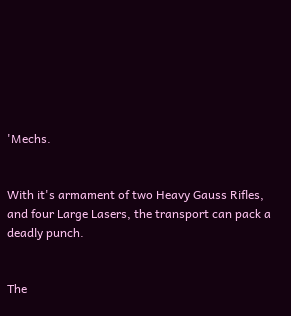'Mechs.


With it's armament of two Heavy Gauss Rifles, and four Large Lasers, the transport can pack a deadly punch.


The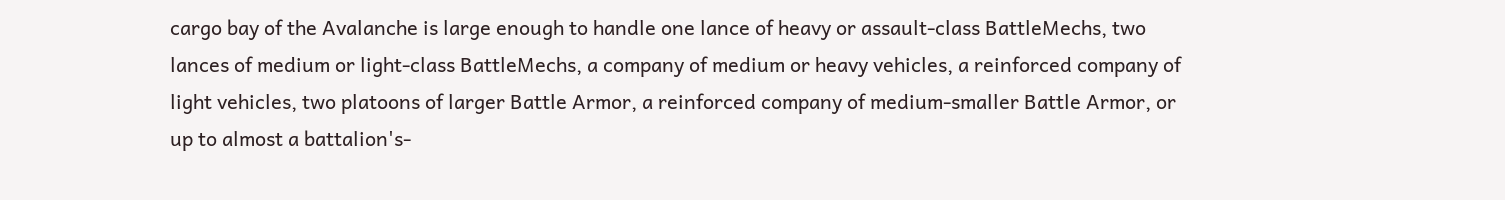cargo bay of the Avalanche is large enough to handle one lance of heavy or assault-class BattleMechs, two lances of medium or light-class BattleMechs, a company of medium or heavy vehicles, a reinforced company of light vehicles, two platoons of larger Battle Armor, a reinforced company of medium-smaller Battle Armor, or up to almost a battalion's-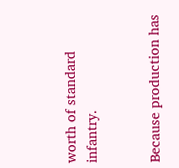worth of standard infantry.


Because production has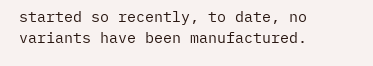started so recently, to date, no variants have been manufactured.